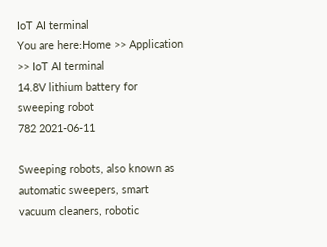IoT AI terminal
You are here:Home >> Application >> IoT AI terminal
14.8V lithium battery for sweeping robot
782 2021-06-11

Sweeping robots, also known as automatic sweepers, smart vacuum cleaners, robotic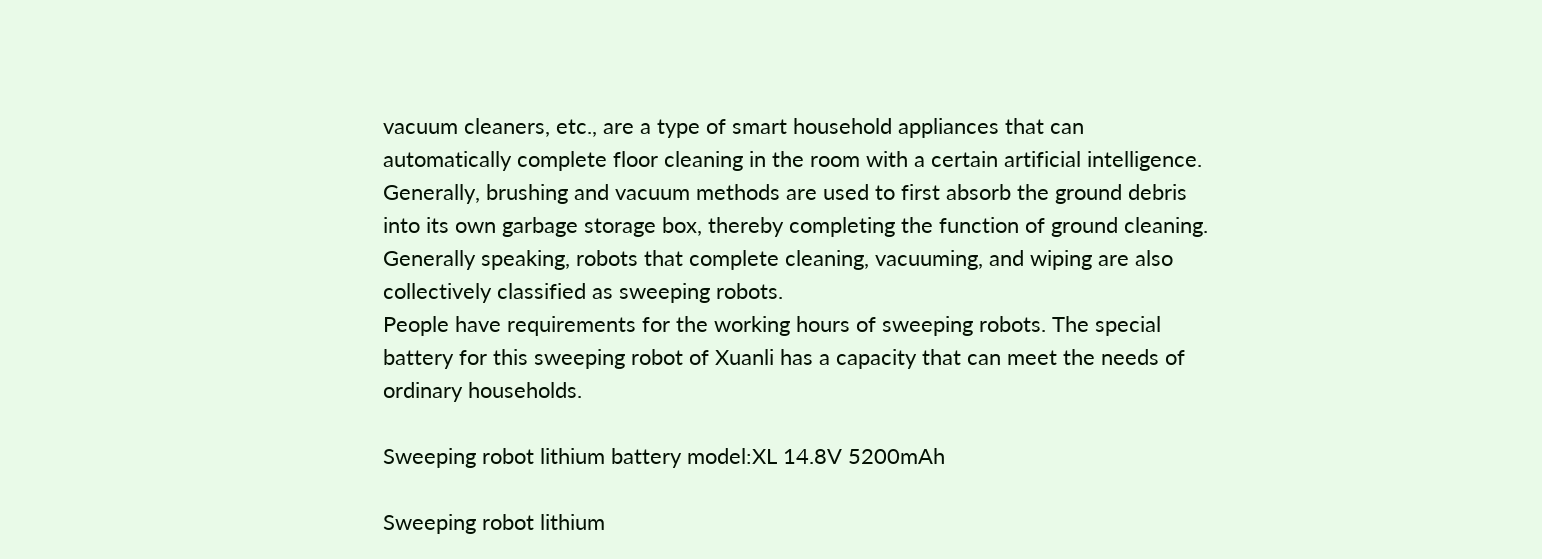vacuum cleaners, etc., are a type of smart household appliances that can automatically complete floor cleaning in the room with a certain artificial intelligence.
Generally, brushing and vacuum methods are used to first absorb the ground debris into its own garbage storage box, thereby completing the function of ground cleaning.
Generally speaking, robots that complete cleaning, vacuuming, and wiping are also collectively classified as sweeping robots.
People have requirements for the working hours of sweeping robots. The special battery for this sweeping robot of Xuanli has a capacity that can meet the needs of ordinary households.

Sweeping robot lithium battery model:XL 14.8V 5200mAh

Sweeping robot lithium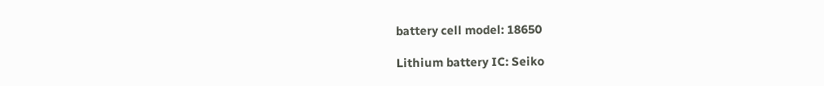battery cell model: 18650

Lithium battery IC: Seiko